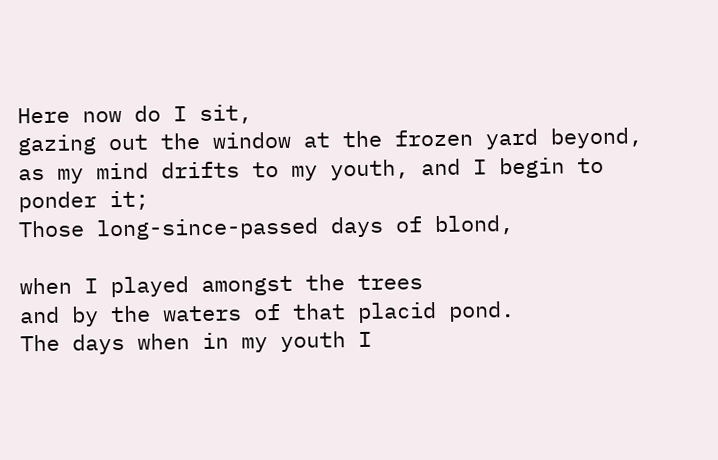Here now do I sit,
gazing out the window at the frozen yard beyond,
as my mind drifts to my youth, and I begin to ponder it;
Those long-since-passed days of blond,

when I played amongst the trees
and by the waters of that placid pond.
The days when in my youth I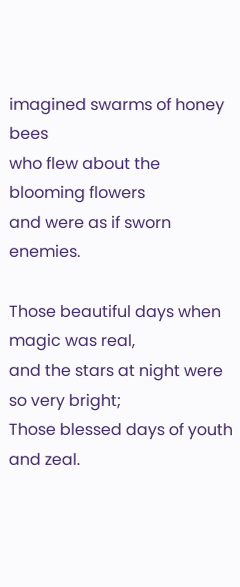imagined swarms of honey bees
who flew about the blooming flowers
and were as if sworn enemies.

Those beautiful days when magic was real,
and the stars at night were so very bright;
Those blessed days of youth and zeal.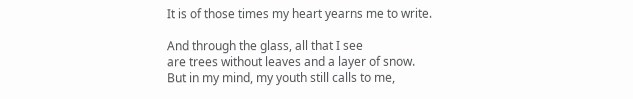It is of those times my heart yearns me to write.

And through the glass, all that I see
are trees without leaves and a layer of snow.
But in my mind, my youth still calls to me,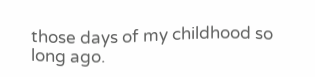those days of my childhood so long ago.